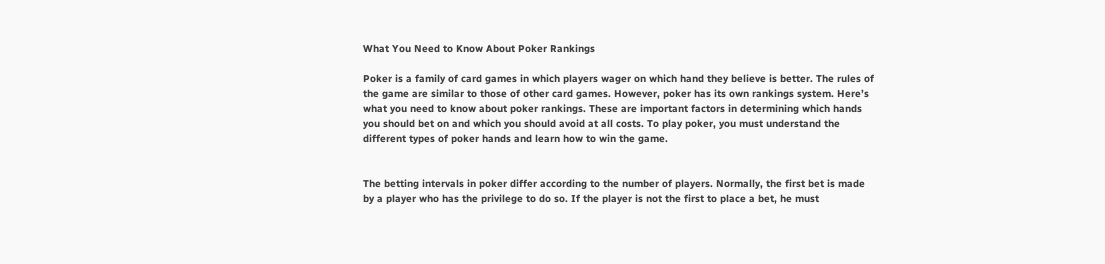What You Need to Know About Poker Rankings

Poker is a family of card games in which players wager on which hand they believe is better. The rules of the game are similar to those of other card games. However, poker has its own rankings system. Here’s what you need to know about poker rankings. These are important factors in determining which hands you should bet on and which you should avoid at all costs. To play poker, you must understand the different types of poker hands and learn how to win the game.


The betting intervals in poker differ according to the number of players. Normally, the first bet is made by a player who has the privilege to do so. If the player is not the first to place a bet, he must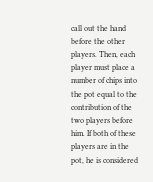call out the hand before the other players. Then, each player must place a number of chips into the pot equal to the contribution of the two players before him. If both of these players are in the pot, he is considered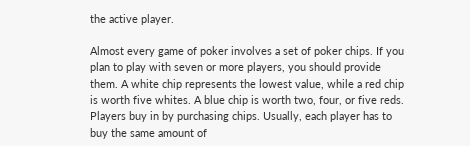the active player.

Almost every game of poker involves a set of poker chips. If you plan to play with seven or more players, you should provide them. A white chip represents the lowest value, while a red chip is worth five whites. A blue chip is worth two, four, or five reds. Players buy in by purchasing chips. Usually, each player has to buy the same amount of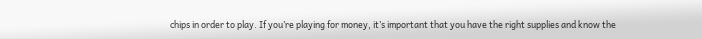chips in order to play. If you’re playing for money, it’s important that you have the right supplies and know the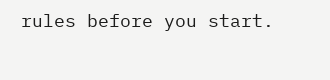rules before you start.